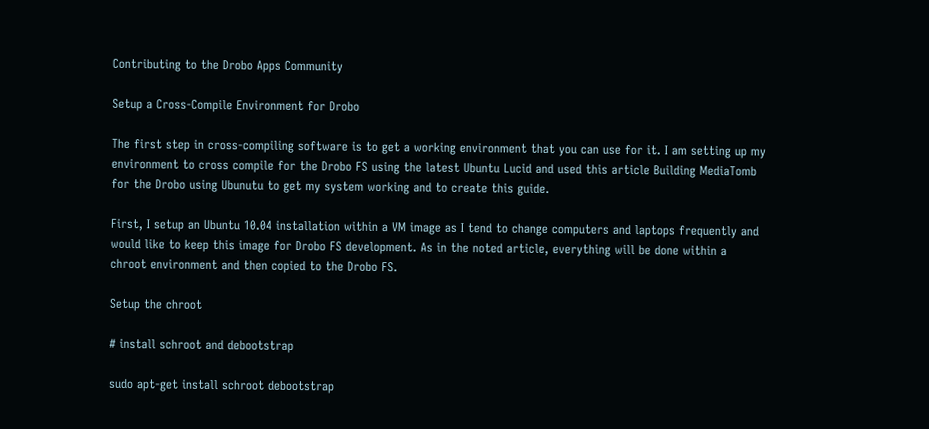Contributing to the Drobo Apps Community

Setup a Cross-Compile Environment for Drobo

The first step in cross-compiling software is to get a working environment that you can use for it. I am setting up my environment to cross compile for the Drobo FS using the latest Ubuntu Lucid and used this article Building MediaTomb for the Drobo using Ubunutu to get my system working and to create this guide.

First, I setup an Ubuntu 10.04 installation within a VM image as I tend to change computers and laptops frequently and would like to keep this image for Drobo FS development. As in the noted article, everything will be done within a chroot environment and then copied to the Drobo FS.

Setup the chroot

# install schroot and debootstrap

sudo apt-get install schroot debootstrap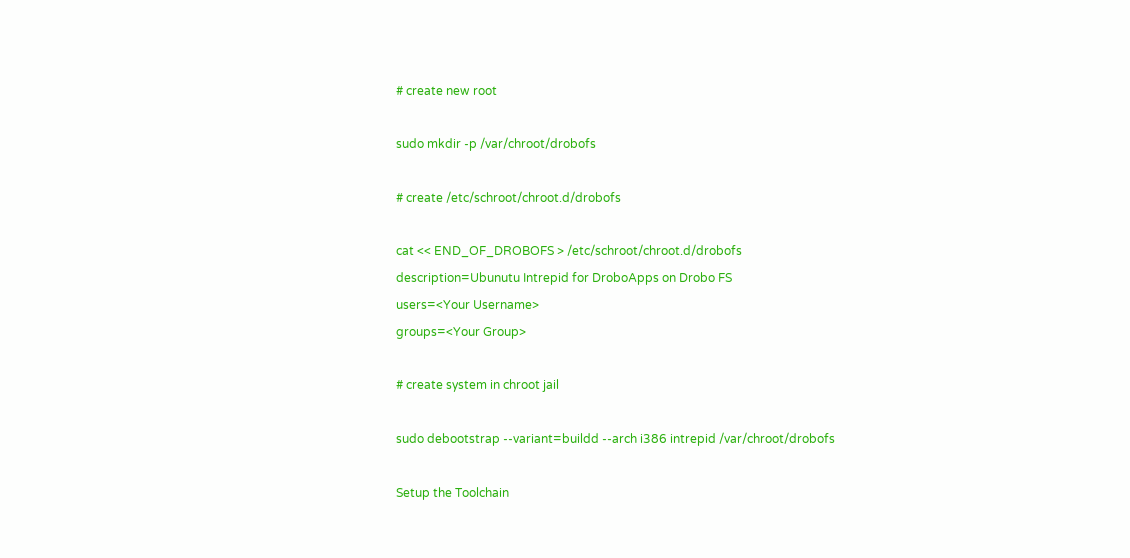# create new root

sudo mkdir -p /var/chroot/drobofs

# create /etc/schroot/chroot.d/drobofs

cat << END_OF_DROBOFS > /etc/schroot/chroot.d/drobofs
description=Ubunutu Intrepid for DroboApps on Drobo FS
users=<Your Username>
groups=<Your Group>

# create system in chroot jail

sudo debootstrap --variant=buildd --arch i386 intrepid /var/chroot/drobofs

Setup the Toolchain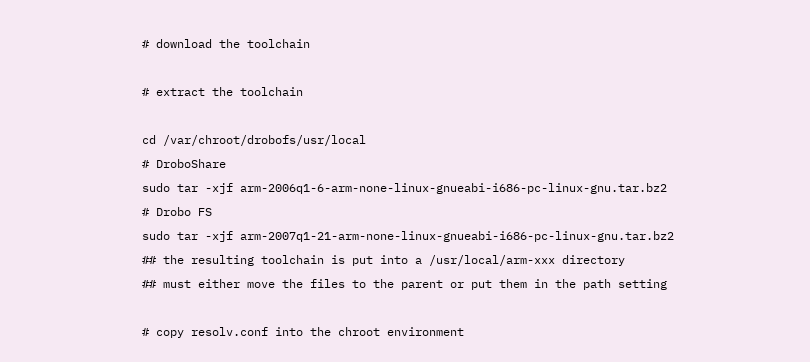# download the toolchain

# extract the toolchain

cd /var/chroot/drobofs/usr/local
# DroboShare
sudo tar -xjf arm-2006q1-6-arm-none-linux-gnueabi-i686-pc-linux-gnu.tar.bz2
# Drobo FS
sudo tar -xjf arm-2007q1-21-arm-none-linux-gnueabi-i686-pc-linux-gnu.tar.bz2
## the resulting toolchain is put into a /usr/local/arm-xxx directory
## must either move the files to the parent or put them in the path setting

# copy resolv.conf into the chroot environment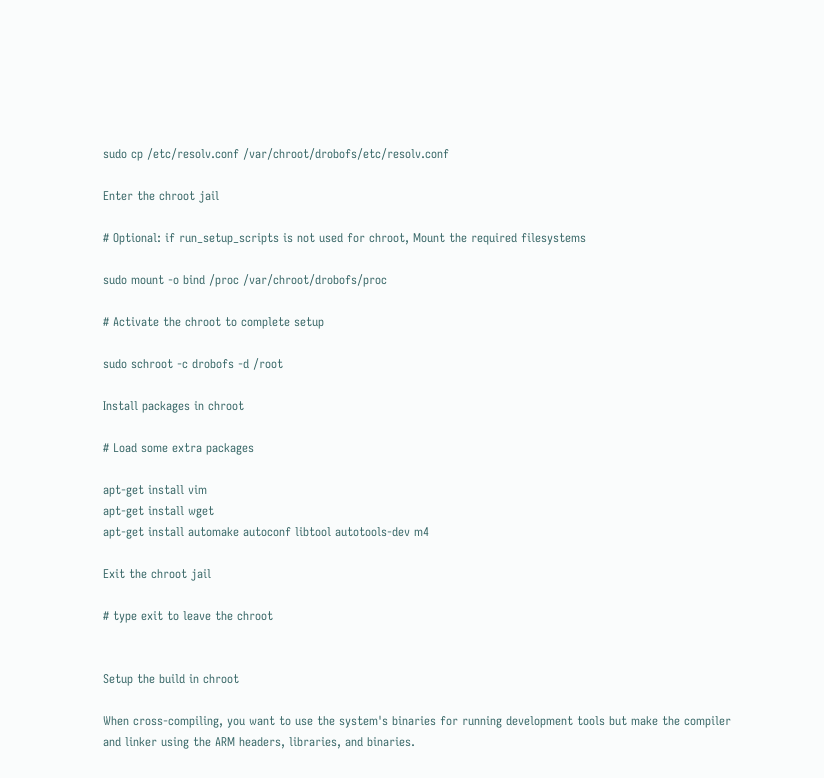sudo cp /etc/resolv.conf /var/chroot/drobofs/etc/resolv.conf

Enter the chroot jail

# Optional: if run_setup_scripts is not used for chroot, Mount the required filesystems

sudo mount -o bind /proc /var/chroot/drobofs/proc

# Activate the chroot to complete setup

sudo schroot -c drobofs -d /root

Install packages in chroot

# Load some extra packages

apt-get install vim
apt-get install wget
apt-get install automake autoconf libtool autotools-dev m4

Exit the chroot jail

# type exit to leave the chroot


Setup the build in chroot

When cross-compiling, you want to use the system's binaries for running development tools but make the compiler and linker using the ARM headers, libraries, and binaries.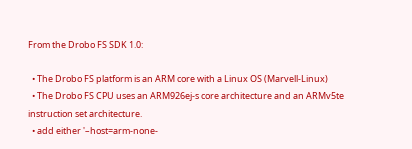From the Drobo FS SDK 1.0:

  • The Drobo FS platform is an ARM core with a Linux OS (Marvell-Linux)
  • The Drobo FS CPU uses an ARM926ej-s core architecture and an ARMv5te instruction set architecture.
  • add either '–host=arm-none-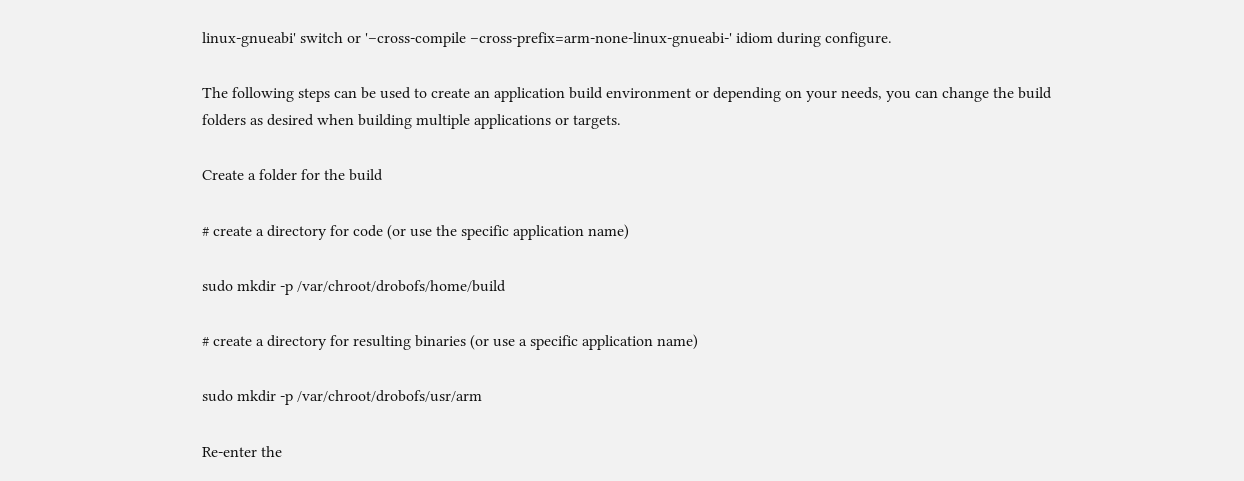linux-gnueabi' switch or '–cross-compile –cross-prefix=arm-none-linux-gnueabi-' idiom during configure.

The following steps can be used to create an application build environment or depending on your needs, you can change the build folders as desired when building multiple applications or targets.

Create a folder for the build

# create a directory for code (or use the specific application name)

sudo mkdir -p /var/chroot/drobofs/home/build

# create a directory for resulting binaries (or use a specific application name)

sudo mkdir -p /var/chroot/drobofs/usr/arm

Re-enter the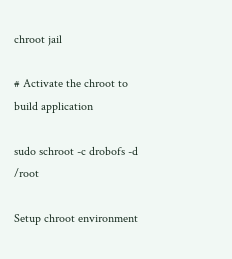chroot jail

# Activate the chroot to build application

sudo schroot -c drobofs -d /root

Setup chroot environment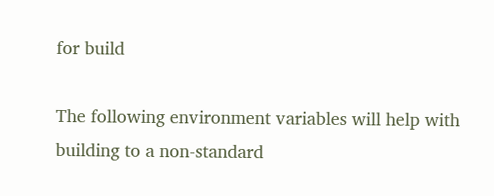for build

The following environment variables will help with building to a non-standard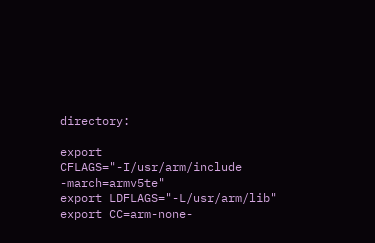directory:

export CFLAGS="-I/usr/arm/include -march=armv5te"
export LDFLAGS="-L/usr/arm/lib"
export CC=arm-none-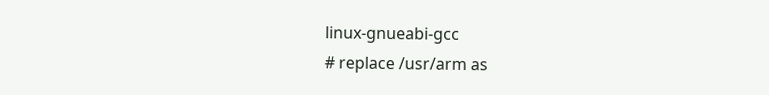linux-gnueabi-gcc
# replace /usr/arm as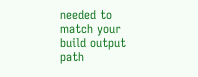needed to match your build output path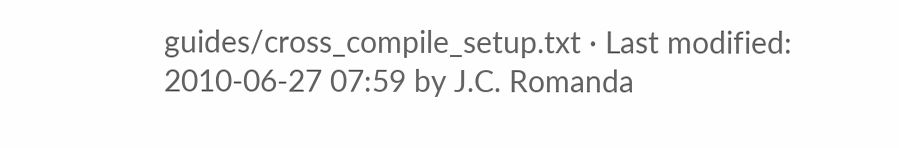guides/cross_compile_setup.txt · Last modified: 2010-06-27 07:59 by J.C. Romanda